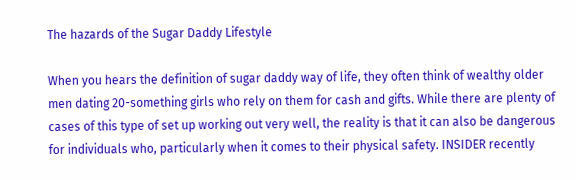The hazards of the Sugar Daddy Lifestyle

When you hears the definition of sugar daddy way of life, they often think of wealthy older men dating 20-something girls who rely on them for cash and gifts. While there are plenty of cases of this type of set up working out very well, the reality is that it can also be dangerous for individuals who, particularly when it comes to their physical safety. INSIDER recently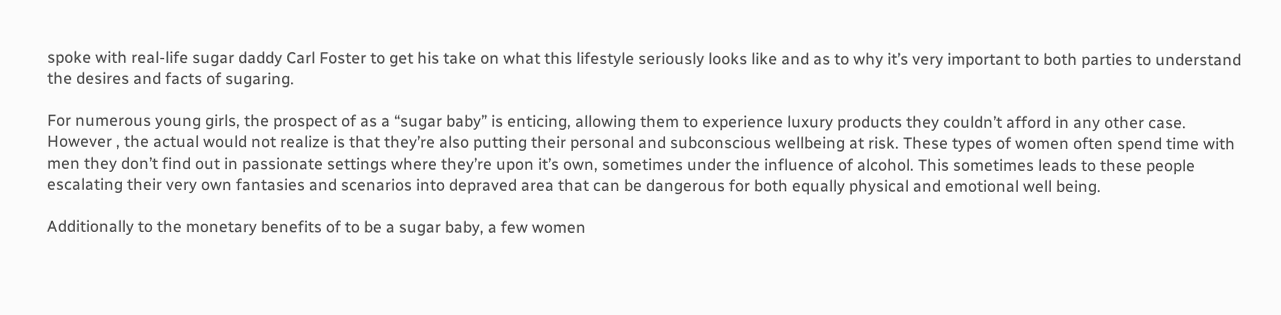spoke with real-life sugar daddy Carl Foster to get his take on what this lifestyle seriously looks like and as to why it’s very important to both parties to understand the desires and facts of sugaring.

For numerous young girls, the prospect of as a “sugar baby” is enticing, allowing them to experience luxury products they couldn’t afford in any other case. However , the actual would not realize is that they’re also putting their personal and subconscious wellbeing at risk. These types of women often spend time with men they don’t find out in passionate settings where they’re upon it’s own, sometimes under the influence of alcohol. This sometimes leads to these people escalating their very own fantasies and scenarios into depraved area that can be dangerous for both equally physical and emotional well being.

Additionally to the monetary benefits of to be a sugar baby, a few women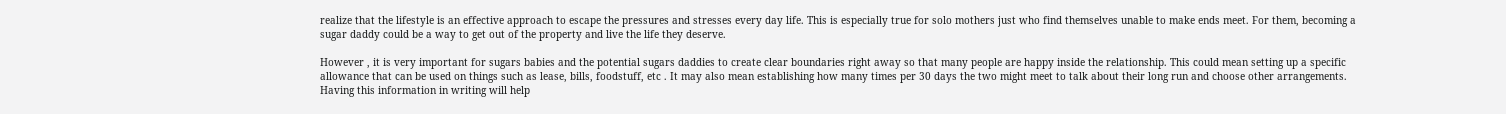realize that the lifestyle is an effective approach to escape the pressures and stresses every day life. This is especially true for solo mothers just who find themselves unable to make ends meet. For them, becoming a sugar daddy could be a way to get out of the property and live the life they deserve.

However , it is very important for sugars babies and the potential sugars daddies to create clear boundaries right away so that many people are happy inside the relationship. This could mean setting up a specific allowance that can be used on things such as lease, bills, foodstuff, etc . It may also mean establishing how many times per 30 days the two might meet to talk about their long run and choose other arrangements. Having this information in writing will help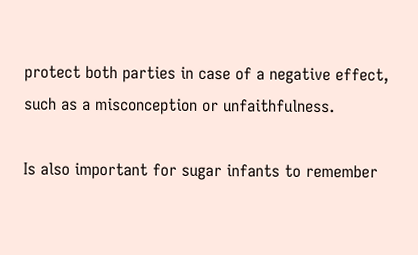protect both parties in case of a negative effect, such as a misconception or unfaithfulness.

Is also important for sugar infants to remember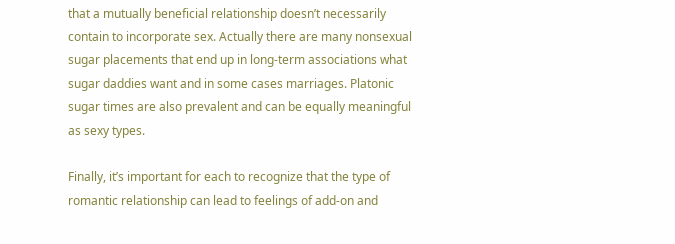that a mutually beneficial relationship doesn’t necessarily contain to incorporate sex. Actually there are many nonsexual sugar placements that end up in long-term associations what sugar daddies want and in some cases marriages. Platonic sugar times are also prevalent and can be equally meaningful as sexy types.

Finally, it’s important for each to recognize that the type of romantic relationship can lead to feelings of add-on and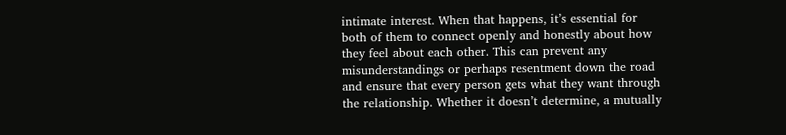intimate interest. When that happens, it’s essential for both of them to connect openly and honestly about how they feel about each other. This can prevent any misunderstandings or perhaps resentment down the road and ensure that every person gets what they want through the relationship. Whether it doesn’t determine, a mutually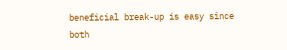beneficial break-up is easy since both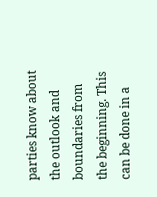parties know about the outlook and boundaries from the beginning. This can be done in a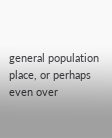general population place, or perhaps even over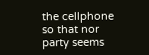the cellphone so that nor party seems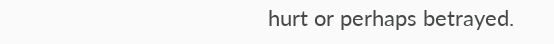hurt or perhaps betrayed.